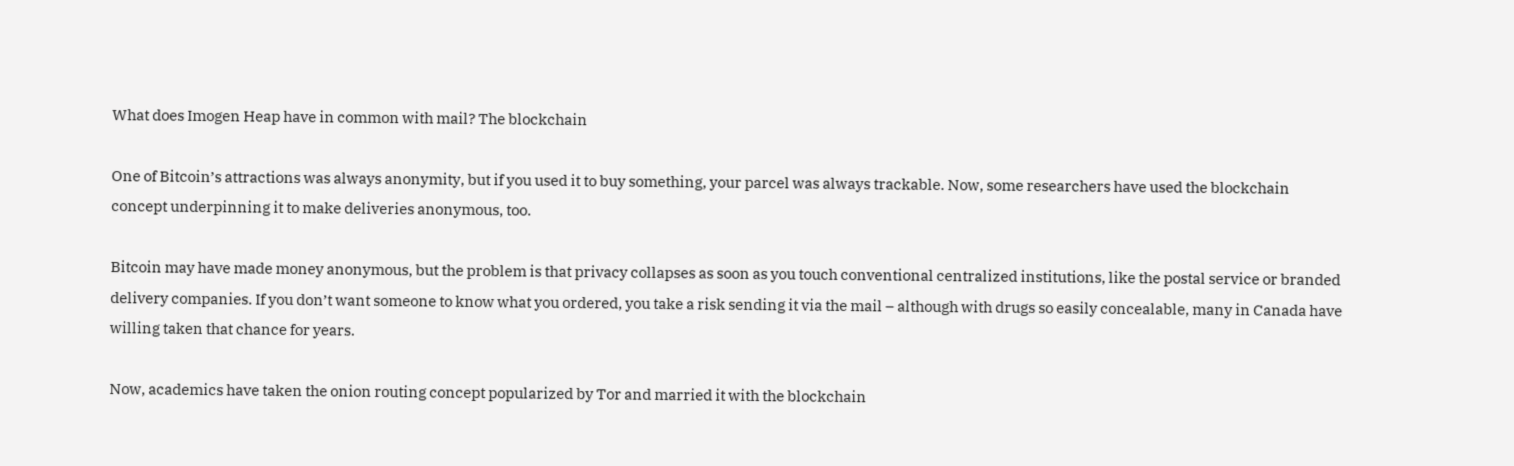What does Imogen Heap have in common with mail? The blockchain

One of Bitcoin’s attractions was always anonymity, but if you used it to buy something, your parcel was always trackable. Now, some researchers have used the blockchain concept underpinning it to make deliveries anonymous, too.

Bitcoin may have made money anonymous, but the problem is that privacy collapses as soon as you touch conventional centralized institutions, like the postal service or branded delivery companies. If you don’t want someone to know what you ordered, you take a risk sending it via the mail – although with drugs so easily concealable, many in Canada have willing taken that chance for years.

Now, academics have taken the onion routing concept popularized by Tor and married it with the blockchain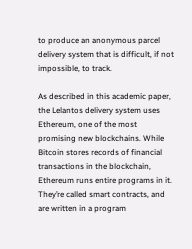to produce an anonymous parcel delivery system that is difficult, if not impossible, to track.

As described in this academic paper, the Lelantos delivery system uses Ethereum, one of the most promising new blockchains. While Bitcoin stores records of financial transactions in the blockchain, Ethereum runs entire programs in it. They’re called smart contracts, and are written in a program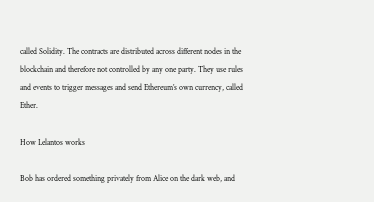called Solidity. The contracts are distributed across different nodes in the blockchain and therefore not controlled by any one party. They use rules and events to trigger messages and send Ethereum’s own currency, called Ether.

How Lelantos works

Bob has ordered something privately from Alice on the dark web, and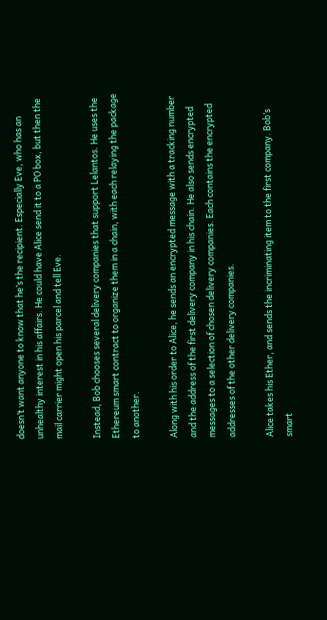doesn’t want anyone to know that he’s the recipient. Especially Eve, who has an unhealthy interest in his affairs. He could have Alice send it to a PO box, but then the mail carrier might open his parcel and tell Eve.

Instead, Bob chooses several delivery companies that support Lelantos. He uses the Ethereum smart contract to organize them in a chain, with each relaying the package to another.

Along with his order to Alice, he sends an encrypted message with a tracking number and the address of the first delivery company in his chain. He also sends encrypted messages to a selection of chosen delivery companies. Each contains the encrypted addresses of the other delivery companies.

Alice takes his Ether, and sends the incriminating item to the first company. Bob’s smart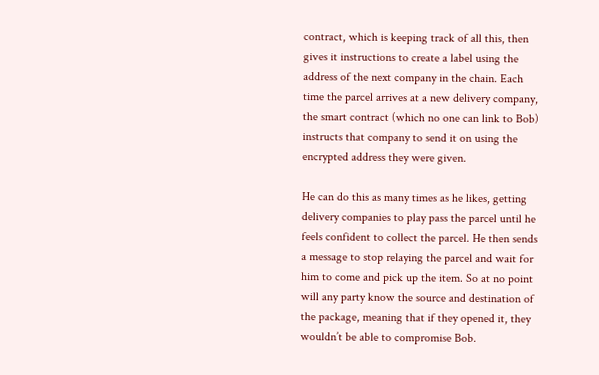contract, which is keeping track of all this, then gives it instructions to create a label using the address of the next company in the chain. Each time the parcel arrives at a new delivery company, the smart contract (which no one can link to Bob) instructs that company to send it on using the encrypted address they were given.

He can do this as many times as he likes, getting delivery companies to play pass the parcel until he feels confident to collect the parcel. He then sends a message to stop relaying the parcel and wait for him to come and pick up the item. So at no point will any party know the source and destination of the package, meaning that if they opened it, they wouldn’t be able to compromise Bob.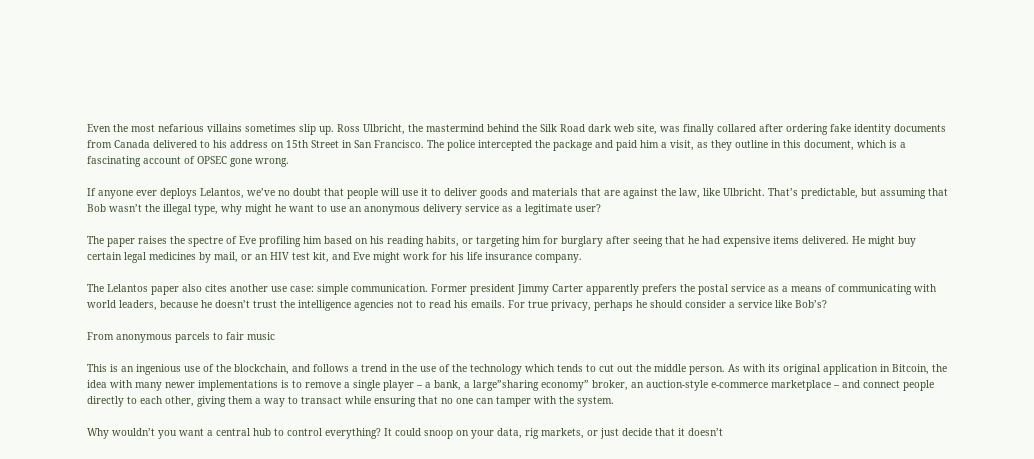Even the most nefarious villains sometimes slip up. Ross Ulbricht, the mastermind behind the Silk Road dark web site, was finally collared after ordering fake identity documents from Canada delivered to his address on 15th Street in San Francisco. The police intercepted the package and paid him a visit, as they outline in this document, which is a fascinating account of OPSEC gone wrong.

If anyone ever deploys Lelantos, we’ve no doubt that people will use it to deliver goods and materials that are against the law, like Ulbricht. That’s predictable, but assuming that Bob wasn’t the illegal type, why might he want to use an anonymous delivery service as a legitimate user?

The paper raises the spectre of Eve profiling him based on his reading habits, or targeting him for burglary after seeing that he had expensive items delivered. He might buy certain legal medicines by mail, or an HIV test kit, and Eve might work for his life insurance company.

The Lelantos paper also cites another use case: simple communication. Former president Jimmy Carter apparently prefers the postal service as a means of communicating with world leaders, because he doesn’t trust the intelligence agencies not to read his emails. For true privacy, perhaps he should consider a service like Bob’s?

From anonymous parcels to fair music

This is an ingenious use of the blockchain, and follows a trend in the use of the technology which tends to cut out the middle person. As with its original application in Bitcoin, the idea with many newer implementations is to remove a single player – a bank, a large”sharing economy” broker, an auction-style e-commerce marketplace – and connect people directly to each other, giving them a way to transact while ensuring that no one can tamper with the system.

Why wouldn’t you want a central hub to control everything? It could snoop on your data, rig markets, or just decide that it doesn’t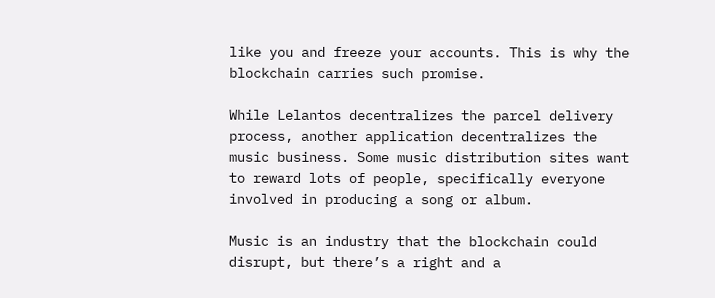like you and freeze your accounts. This is why the blockchain carries such promise.

While Lelantos decentralizes the parcel delivery process, another application decentralizes the music business. Some music distribution sites want to reward lots of people, specifically everyone involved in producing a song or album.

Music is an industry that the blockchain could disrupt, but there’s a right and a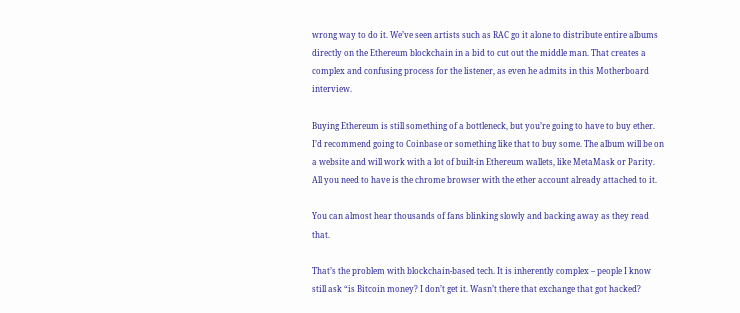wrong way to do it. We’ve seen artists such as RAC go it alone to distribute entire albums directly on the Ethereum blockchain in a bid to cut out the middle man. That creates a complex and confusing process for the listener, as even he admits in this Motherboard interview.

Buying Ethereum is still something of a bottleneck, but you’re going to have to buy ether. I’d recommend going to Coinbase or something like that to buy some. The album will be on a website and will work with a lot of built-in Ethereum wallets, like MetaMask or Parity. All you need to have is the chrome browser with the ether account already attached to it.

You can almost hear thousands of fans blinking slowly and backing away as they read that.

That’s the problem with blockchain-based tech. It is inherently complex – people I know still ask “is Bitcoin money? I don’t get it. Wasn’t there that exchange that got hacked?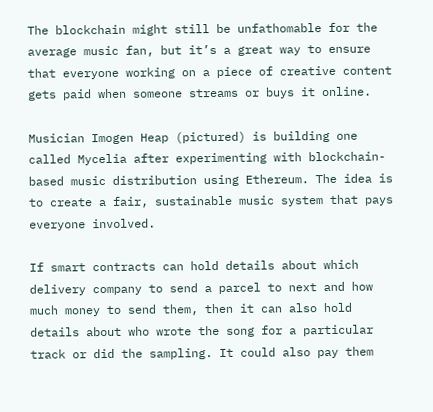The blockchain might still be unfathomable for the average music fan, but it’s a great way to ensure that everyone working on a piece of creative content gets paid when someone streams or buys it online.

Musician Imogen Heap (pictured) is building one called Mycelia after experimenting with blockchain-based music distribution using Ethereum. The idea is to create a fair, sustainable music system that pays everyone involved.

If smart contracts can hold details about which delivery company to send a parcel to next and how much money to send them, then it can also hold details about who wrote the song for a particular track or did the sampling. It could also pay them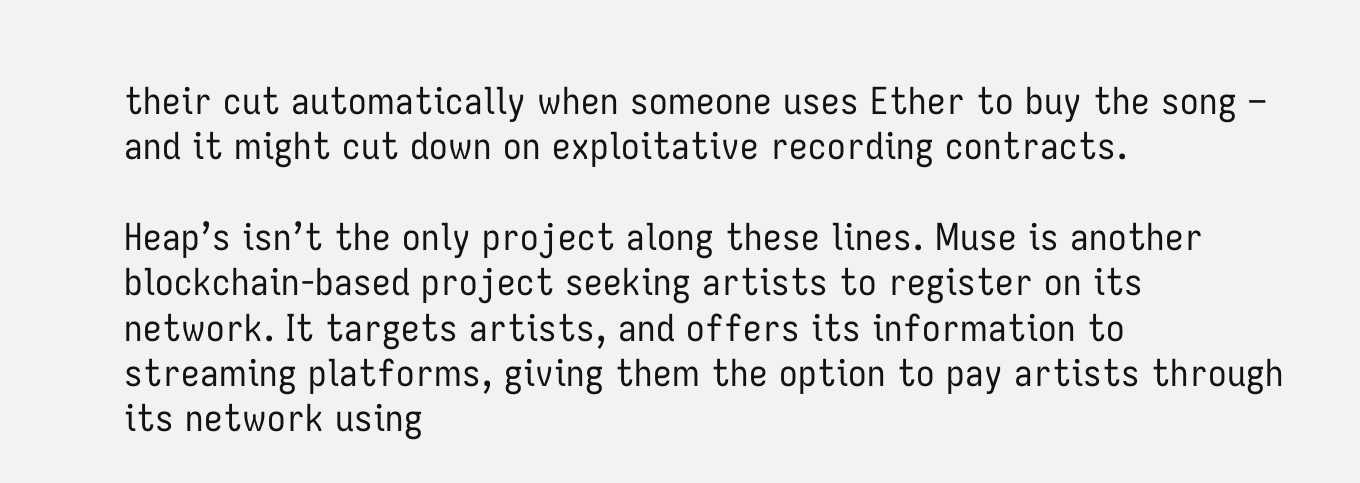their cut automatically when someone uses Ether to buy the song – and it might cut down on exploitative recording contracts.

Heap’s isn’t the only project along these lines. Muse is another blockchain-based project seeking artists to register on its network. It targets artists, and offers its information to streaming platforms, giving them the option to pay artists through its network using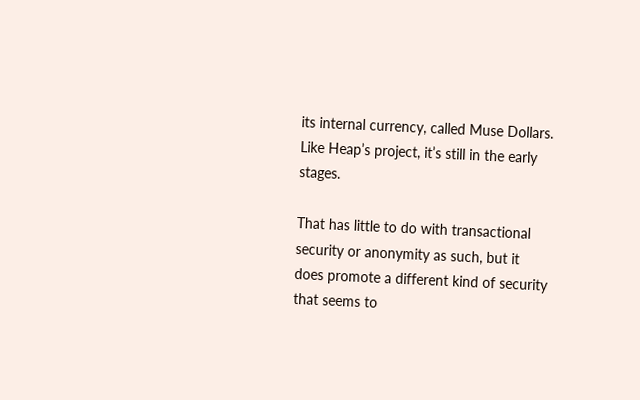its internal currency, called Muse Dollars. Like Heap’s project, it’s still in the early stages.

That has little to do with transactional security or anonymity as such, but it does promote a different kind of security that seems to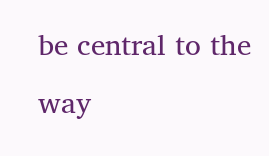be central to the way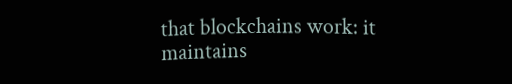that blockchains work: it maintains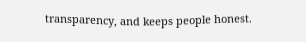transparency, and keeps people honest.